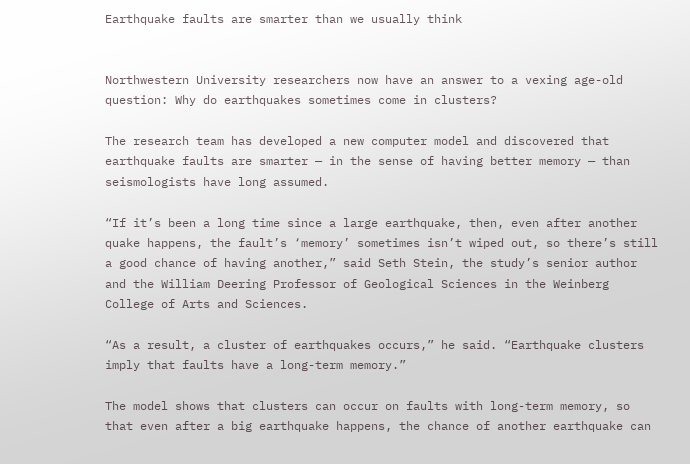Earthquake faults are smarter than we usually think


Northwestern University researchers now have an answer to a vexing age-old question: Why do earthquakes sometimes come in clusters?

The research team has developed a new computer model and discovered that earthquake faults are smarter — in the sense of having better memory — than seismologists have long assumed.

“If it’s been a long time since a large earthquake, then, even after another quake happens, the fault’s ‘memory’ sometimes isn’t wiped out, so there’s still a good chance of having another,” said Seth Stein, the study’s senior author and the William Deering Professor of Geological Sciences in the Weinberg College of Arts and Sciences.

“As a result, a cluster of earthquakes occurs,” he said. “Earthquake clusters imply that faults have a long-term memory.”

The model shows that clusters can occur on faults with long-term memory, so that even after a big earthquake happens, the chance of another earthquake can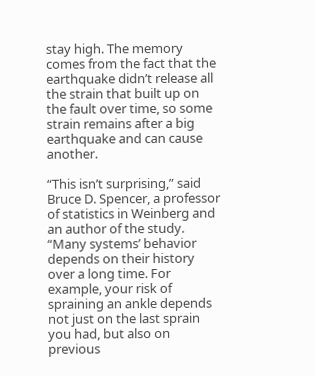stay high. The memory comes from the fact that the earthquake didn’t release all the strain that built up on the fault over time, so some strain remains after a big earthquake and can cause another.

“This isn’t surprising,” said Bruce D. Spencer, a professor of statistics in Weinberg and an author of the study. “Many systems’ behavior depends on their history over a long time. For example, your risk of spraining an ankle depends not just on the last sprain you had, but also on previous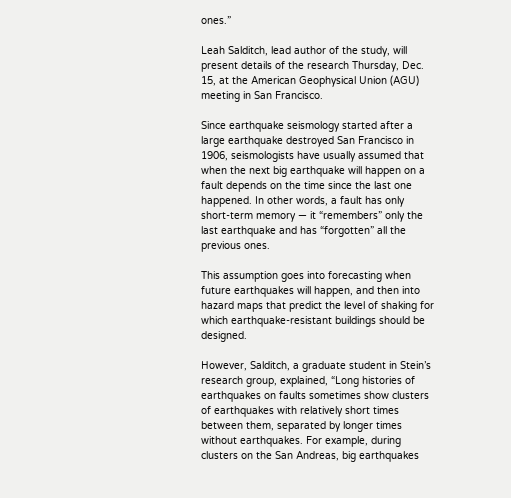ones.”

Leah Salditch, lead author of the study, will present details of the research Thursday, Dec. 15, at the American Geophysical Union (AGU) meeting in San Francisco.

Since earthquake seismology started after a large earthquake destroyed San Francisco in 1906, seismologists have usually assumed that when the next big earthquake will happen on a fault depends on the time since the last one happened. In other words, a fault has only short-term memory — it “remembers” only the last earthquake and has “forgotten” all the previous ones.

This assumption goes into forecasting when future earthquakes will happen, and then into hazard maps that predict the level of shaking for which earthquake-resistant buildings should be designed.

However, Salditch, a graduate student in Stein’s research group, explained, “Long histories of earthquakes on faults sometimes show clusters of earthquakes with relatively short times between them, separated by longer times without earthquakes. For example, during clusters on the San Andreas, big earthquakes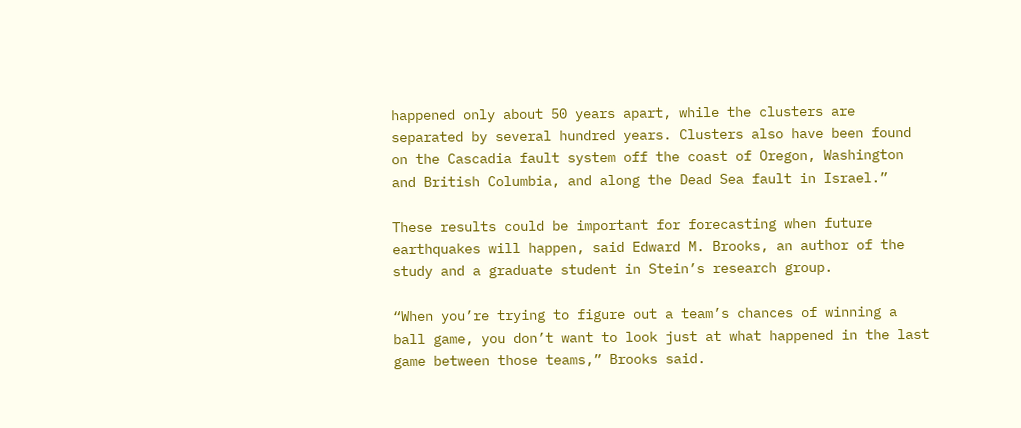happened only about 50 years apart, while the clusters are separated by several hundred years. Clusters also have been found on the Cascadia fault system off the coast of Oregon, Washington and British Columbia, and along the Dead Sea fault in Israel.”

These results could be important for forecasting when future earthquakes will happen, said Edward M. Brooks, an author of the study and a graduate student in Stein’s research group.

“When you’re trying to figure out a team’s chances of winning a ball game, you don’t want to look just at what happened in the last game between those teams,” Brooks said.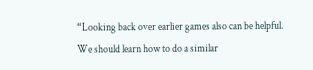“Looking back over earlier games also can be helpful. We should learn how to do a similar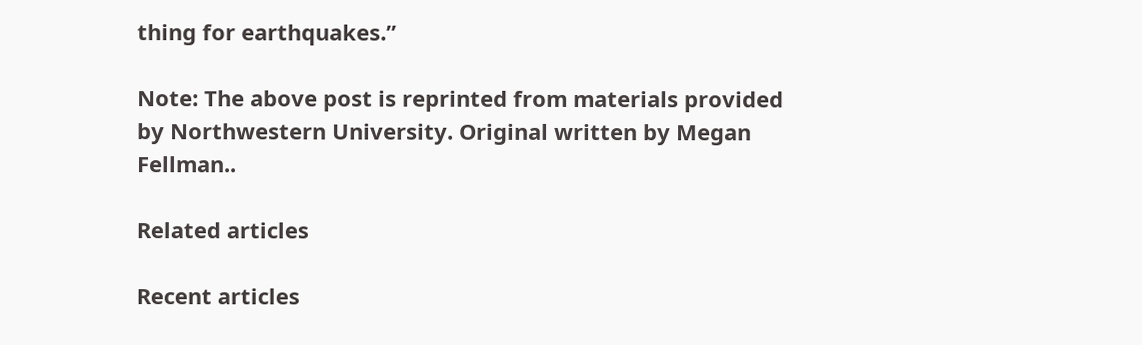thing for earthquakes.”

Note: The above post is reprinted from materials provided by Northwestern University. Original written by Megan Fellman..

Related articles

Recent articles